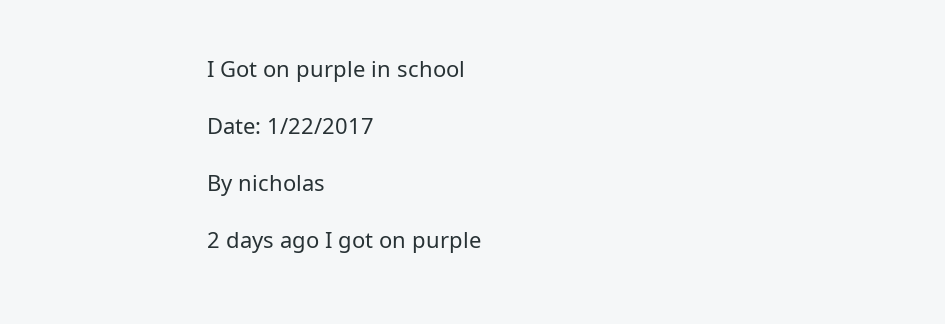I Got on purple in school

Date: 1/22/2017

By nicholas

2 days ago I got on purple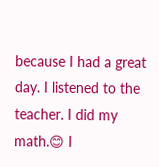because I had a great day. I listened to the teacher. I did my math.😊 I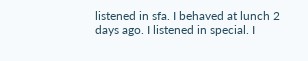listened in sfa. I behaved at lunch 2 days ago. I listened in special. I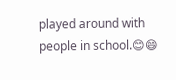played around with people in school.😊😄